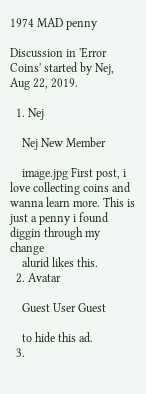1974 MAD penny

Discussion in 'Error Coins' started by Nej, Aug 22, 2019.

  1. Nej

    Nej New Member

    image.jpg First post, i love collecting coins and wanna learn more. This is just a penny i found diggin through my change
    alurid likes this.
  2. Avatar

    Guest User Guest

    to hide this ad.
  3.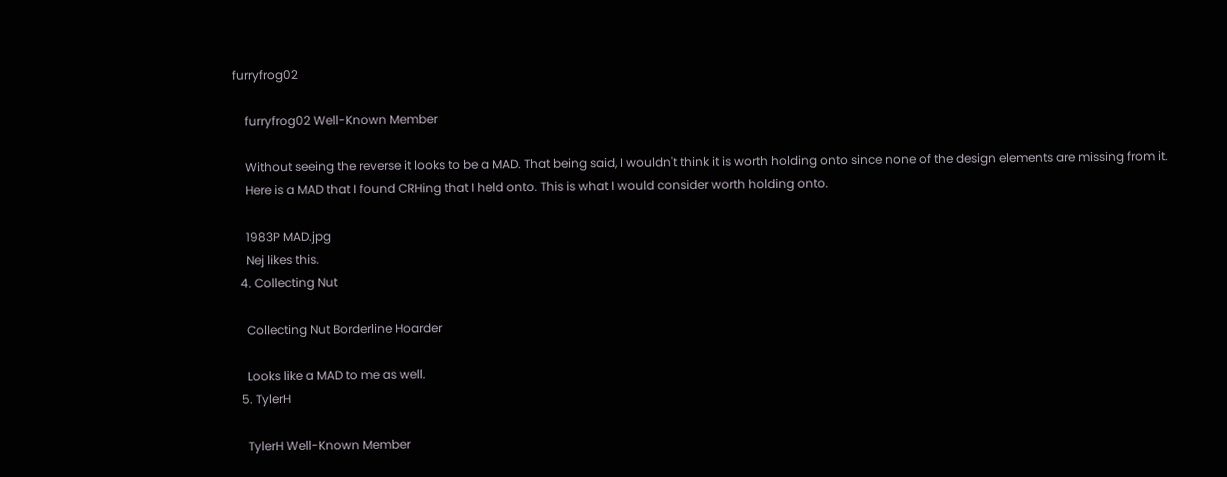furryfrog02

    furryfrog02 Well-Known Member

    Without seeing the reverse it looks to be a MAD. That being said, I wouldn't think it is worth holding onto since none of the design elements are missing from it.
    Here is a MAD that I found CRHing that I held onto. This is what I would consider worth holding onto.

    1983P MAD.jpg
    Nej likes this.
  4. Collecting Nut

    Collecting Nut Borderline Hoarder

    Looks like a MAD to me as well.
  5. TylerH

    TylerH Well-Known Member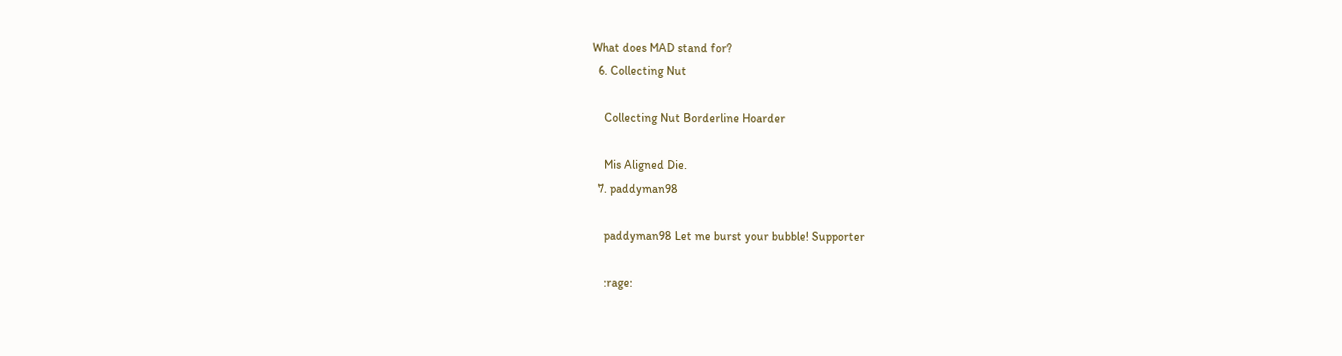What does MAD stand for?
  6. Collecting Nut

    Collecting Nut Borderline Hoarder

    Mis Aligned Die.
  7. paddyman98

    paddyman98 Let me burst your bubble! Supporter

    :rage: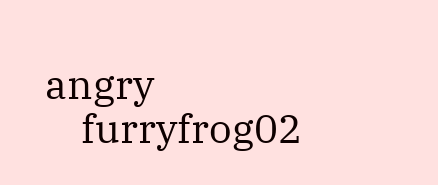angry
    furryfrog02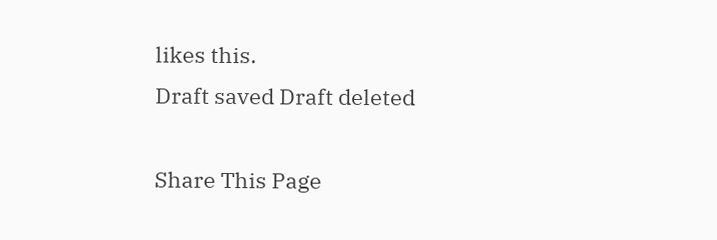likes this.
Draft saved Draft deleted

Share This Page